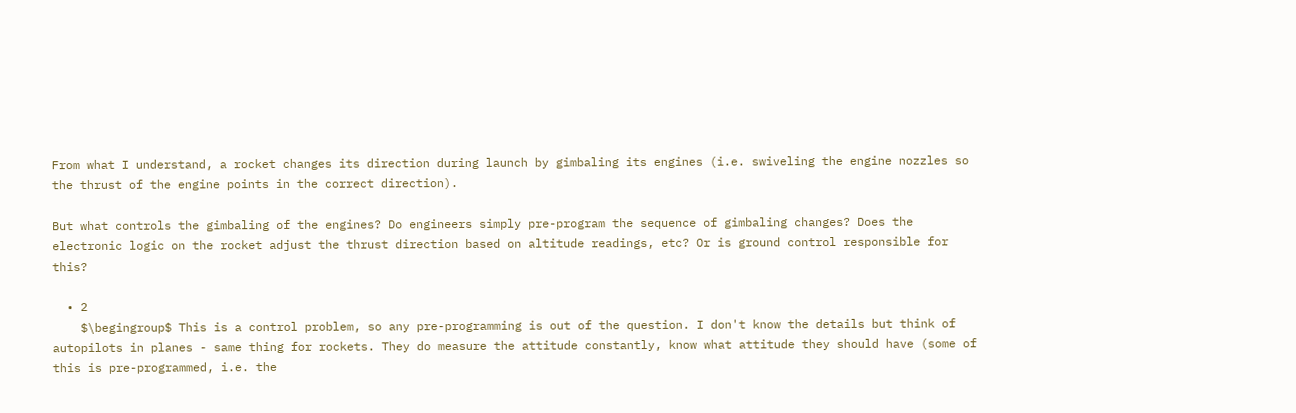From what I understand, a rocket changes its direction during launch by gimbaling its engines (i.e. swiveling the engine nozzles so the thrust of the engine points in the correct direction).

But what controls the gimbaling of the engines? Do engineers simply pre-program the sequence of gimbaling changes? Does the electronic logic on the rocket adjust the thrust direction based on altitude readings, etc? Or is ground control responsible for this?

  • 2
    $\begingroup$ This is a control problem, so any pre-programming is out of the question. I don't know the details but think of autopilots in planes - same thing for rockets. They do measure the attitude constantly, know what attitude they should have (some of this is pre-programmed, i.e. the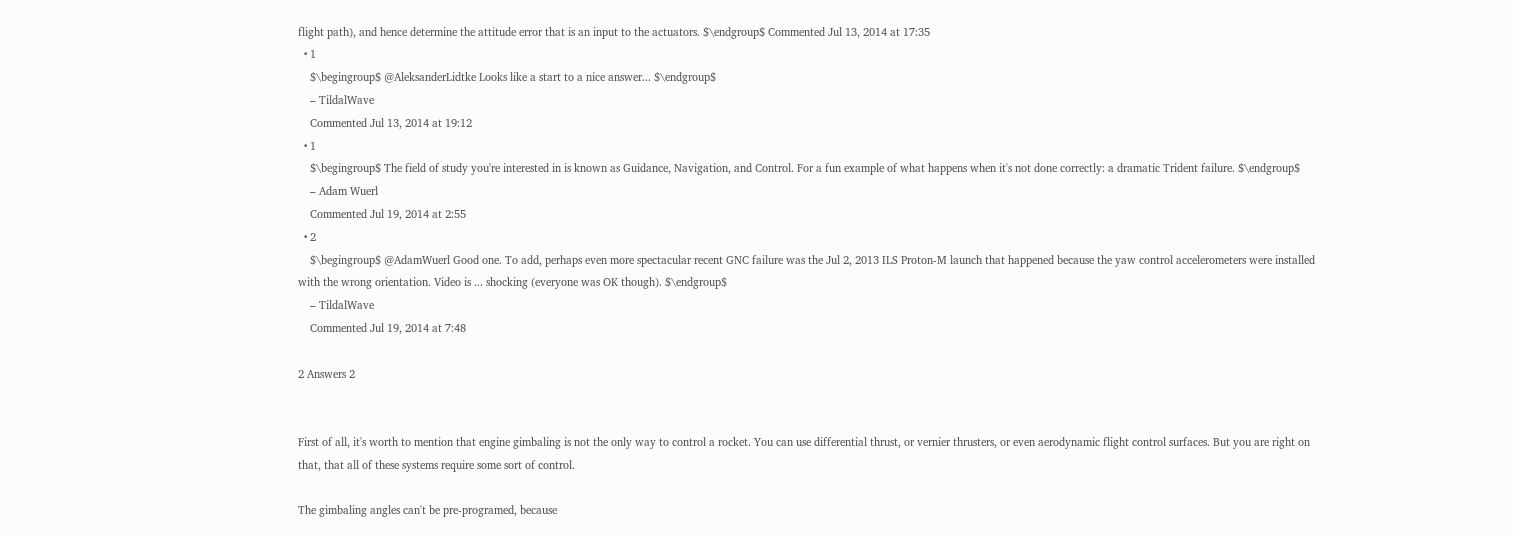flight path), and hence determine the attitude error that is an input to the actuators. $\endgroup$ Commented Jul 13, 2014 at 17:35
  • 1
    $\begingroup$ @AleksanderLidtke Looks like a start to a nice answer... $\endgroup$
    – TildalWave
    Commented Jul 13, 2014 at 19:12
  • 1
    $\begingroup$ The field of study you're interested in is known as Guidance, Navigation, and Control. For a fun example of what happens when it's not done correctly: a dramatic Trident failure. $\endgroup$
    – Adam Wuerl
    Commented Jul 19, 2014 at 2:55
  • 2
    $\begingroup$ @AdamWuerl Good one. To add, perhaps even more spectacular recent GNC failure was the Jul 2, 2013 ILS Proton-M launch that happened because the yaw control accelerometers were installed with the wrong orientation. Video is ... shocking (everyone was OK though). $\endgroup$
    – TildalWave
    Commented Jul 19, 2014 at 7:48

2 Answers 2


First of all, it's worth to mention that engine gimbaling is not the only way to control a rocket. You can use differential thrust, or vernier thrusters, or even aerodynamic flight control surfaces. But you are right on that, that all of these systems require some sort of control.

The gimbaling angles can't be pre-programed, because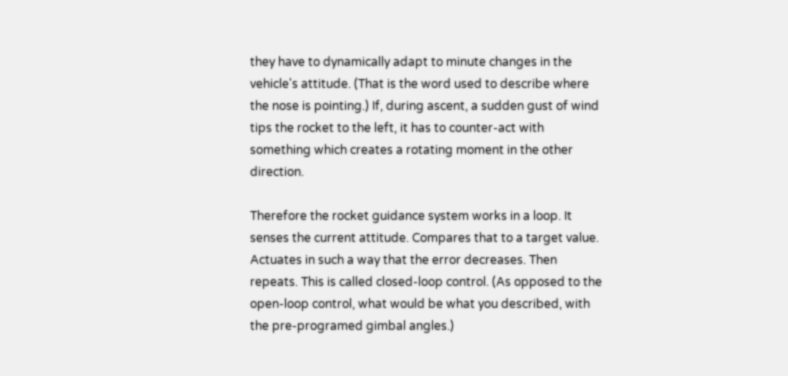they have to dynamically adapt to minute changes in the vehicle's attitude. (That is the word used to describe where the nose is pointing.) If, during ascent, a sudden gust of wind tips the rocket to the left, it has to counter-act with something which creates a rotating moment in the other direction.

Therefore the rocket guidance system works in a loop. It senses the current attitude. Compares that to a target value. Actuates in such a way that the error decreases. Then repeats. This is called closed-loop control. (As opposed to the open-loop control, what would be what you described, with the pre-programed gimbal angles.)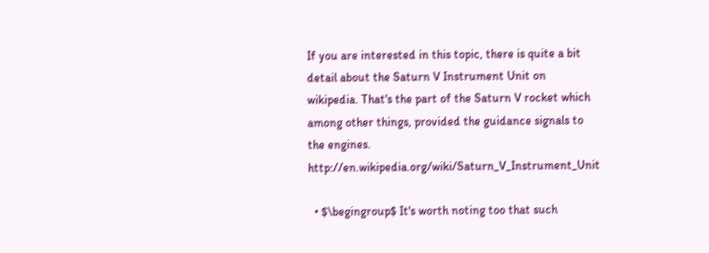If you are interested in this topic, there is quite a bit detail about the Saturn V Instrument Unit on wikipedia. That's the part of the Saturn V rocket which among other things, provided the guidance signals to the engines. http://en.wikipedia.org/wiki/Saturn_V_Instrument_Unit

  • $\begingroup$ It's worth noting too that such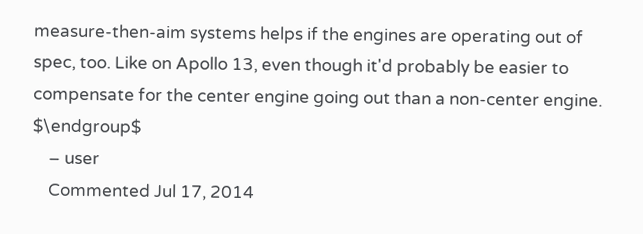measure-then-aim systems helps if the engines are operating out of spec, too. Like on Apollo 13, even though it'd probably be easier to compensate for the center engine going out than a non-center engine. $\endgroup$
    – user
    Commented Jul 17, 2014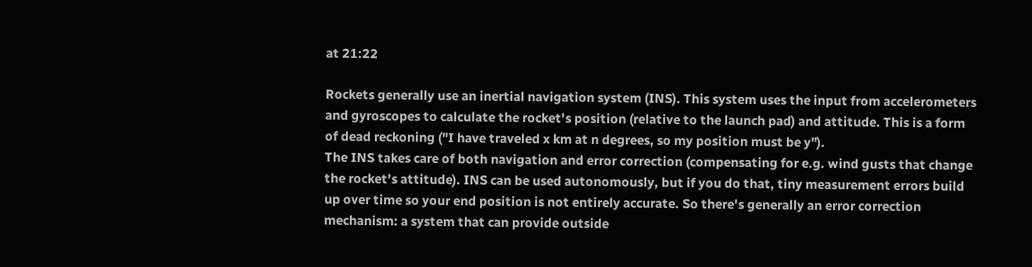at 21:22

Rockets generally use an inertial navigation system (INS). This system uses the input from accelerometers and gyroscopes to calculate the rocket's position (relative to the launch pad) and attitude. This is a form of dead reckoning ("I have traveled x km at n degrees, so my position must be y").
The INS takes care of both navigation and error correction (compensating for e.g. wind gusts that change the rocket's attitude). INS can be used autonomously, but if you do that, tiny measurement errors build up over time so your end position is not entirely accurate. So there's generally an error correction mechanism: a system that can provide outside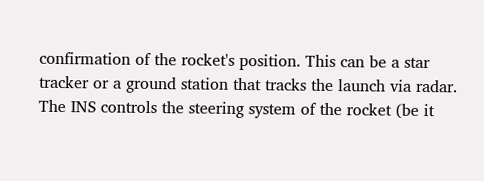confirmation of the rocket's position. This can be a star tracker or a ground station that tracks the launch via radar.
The INS controls the steering system of the rocket (be it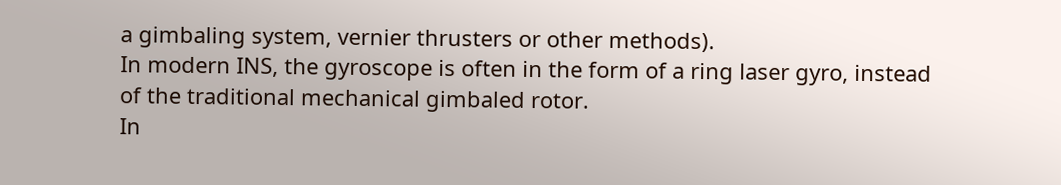a gimbaling system, vernier thrusters or other methods).
In modern INS, the gyroscope is often in the form of a ring laser gyro, instead of the traditional mechanical gimbaled rotor.
In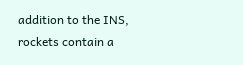addition to the INS, rockets contain a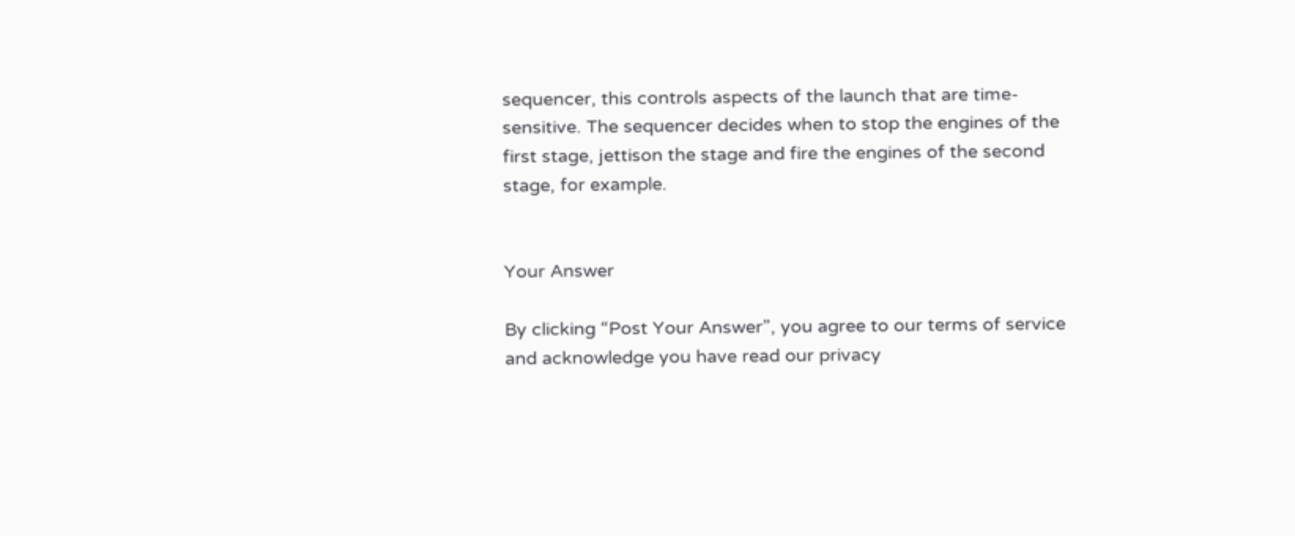sequencer, this controls aspects of the launch that are time-sensitive. The sequencer decides when to stop the engines of the first stage, jettison the stage and fire the engines of the second stage, for example.


Your Answer

By clicking “Post Your Answer”, you agree to our terms of service and acknowledge you have read our privacy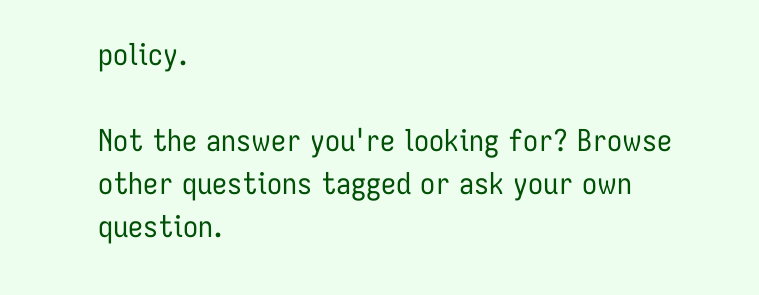policy.

Not the answer you're looking for? Browse other questions tagged or ask your own question.